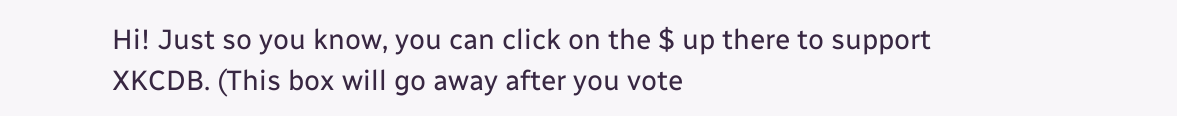Hi! Just so you know, you can click on the $ up there to support XKCDB. (This box will go away after you vote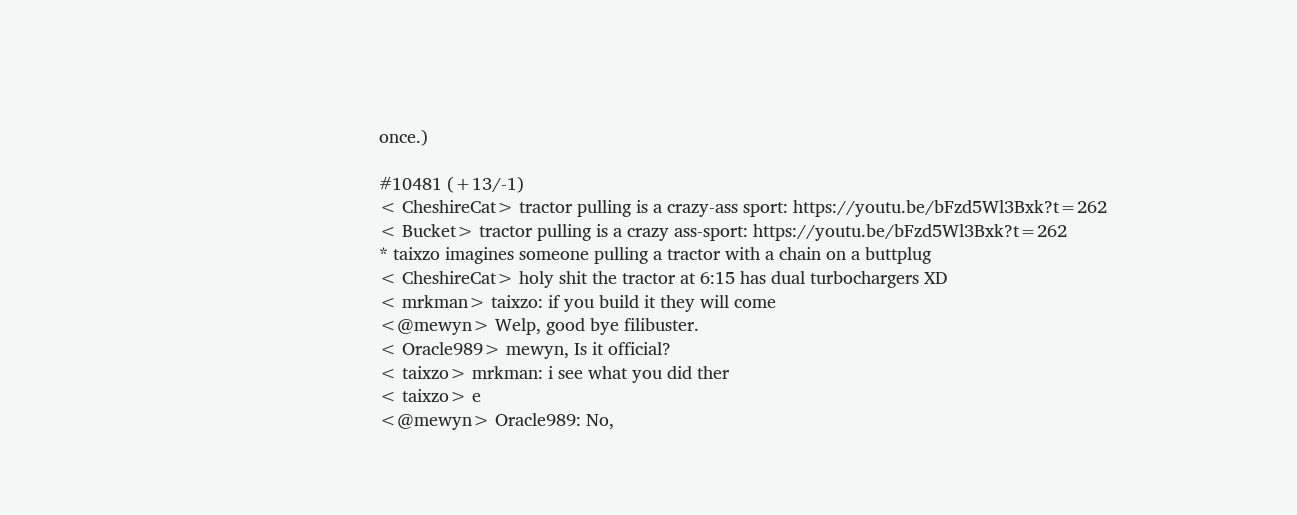once.)

#10481 (+13/-1)
< CheshireCat> tractor pulling is a crazy-ass sport: https://youtu.be/bFzd5Wl3Bxk?t=262
< Bucket> tractor pulling is a crazy ass-sport: https://youtu.be/bFzd5Wl3Bxk?t=262
* taixzo imagines someone pulling a tractor with a chain on a buttplug
< CheshireCat> holy shit the tractor at 6:15 has dual turbochargers XD
< mrkman> taixzo: if you build it they will come
<@mewyn> Welp, good bye filibuster.
< Oracle989> mewyn, Is it official?
< taixzo> mrkman: i see what you did ther
< taixzo> e
<@mewyn> Oracle989: No,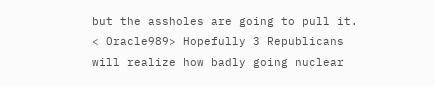but the assholes are going to pull it.
< Oracle989> Hopefully 3 Republicans will realize how badly going nuclear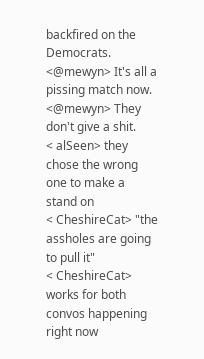backfired on the Democrats.
<@mewyn> It's all a pissing match now.
<@mewyn> They don't give a shit.
< alSeen> they chose the wrong one to make a stand on
< CheshireCat> "the assholes are going to pull it"
< CheshireCat> works for both convos happening right now